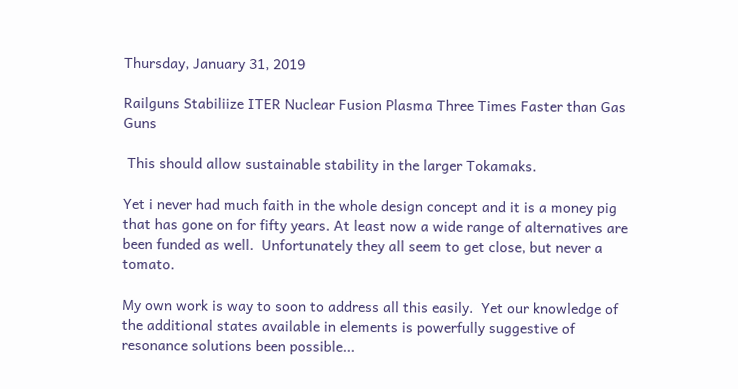Thursday, January 31, 2019

Railguns Stabiliize ITER Nuclear Fusion Plasma Three Times Faster than Gas Guns

 This should allow sustainable stability in the larger Tokamaks.

Yet i never had much faith in the whole design concept and it is a money pig that has gone on for fifty years. At least now a wide range of alternatives are been funded as well.  Unfortunately they all seem to get close, but never a tomato.

My own work is way to soon to address all this easily.  Yet our knowledge of the additional states available in elements is powerfully suggestive of resonance solutions been possible...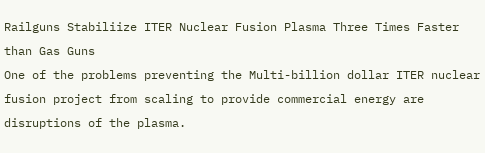Railguns Stabiliize ITER Nuclear Fusion Plasma Three Times Faster than Gas Guns
One of the problems preventing the Multi-billion dollar ITER nuclear fusion project from scaling to provide commercial energy are disruptions of the plasma.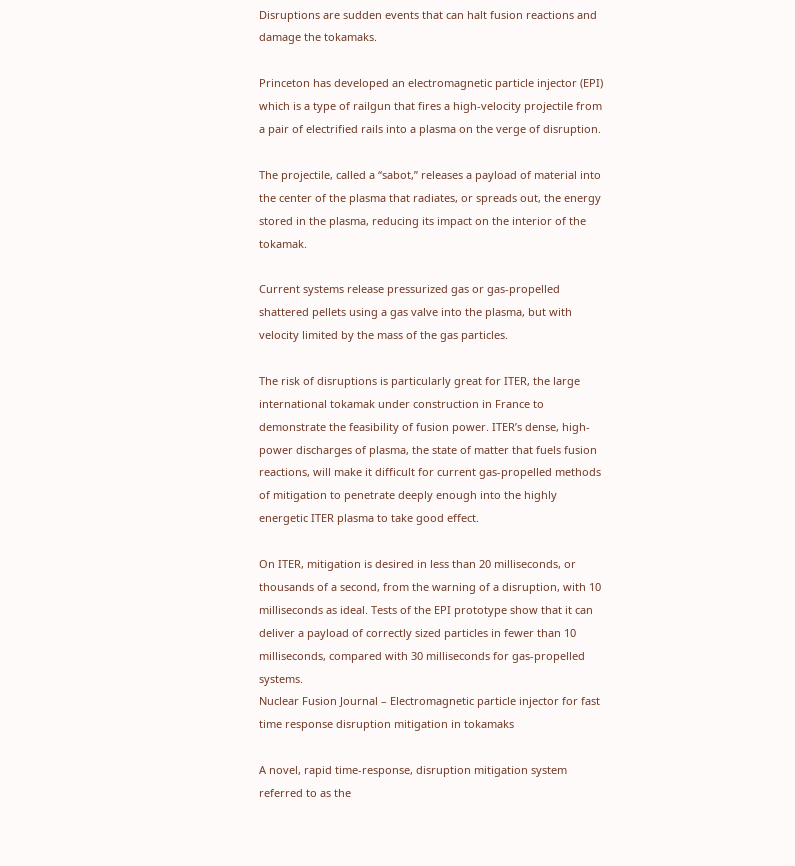Disruptions are sudden events that can halt fusion reactions and damage the tokamaks.

Princeton has developed an electromagnetic particle injector (EPI) which is a type of railgun that fires a high-velocity projectile from a pair of electrified rails into a plasma on the verge of disruption.

The projectile, called a “sabot,” releases a payload of material into the center of the plasma that radiates, or spreads out, the energy stored in the plasma, reducing its impact on the interior of the tokamak.

Current systems release pressurized gas or gas-propelled shattered pellets using a gas valve into the plasma, but with velocity limited by the mass of the gas particles.

The risk of disruptions is particularly great for ITER, the large international tokamak under construction in France to demonstrate the feasibility of fusion power. ITER’s dense, high-power discharges of plasma, the state of matter that fuels fusion reactions, will make it difficult for current gas-propelled methods of mitigation to penetrate deeply enough into the highly energetic ITER plasma to take good effect.

On ITER, mitigation is desired in less than 20 milliseconds, or thousands of a second, from the warning of a disruption, with 10 milliseconds as ideal. Tests of the EPI prototype show that it can deliver a payload of correctly sized particles in fewer than 10 milliseconds, compared with 30 milliseconds for gas-propelled systems.
Nuclear Fusion Journal – Electromagnetic particle injector for fast time response disruption mitigation in tokamaks

A novel, rapid time-response, disruption mitigation system referred to as the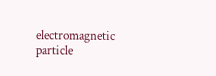electromagnetic particle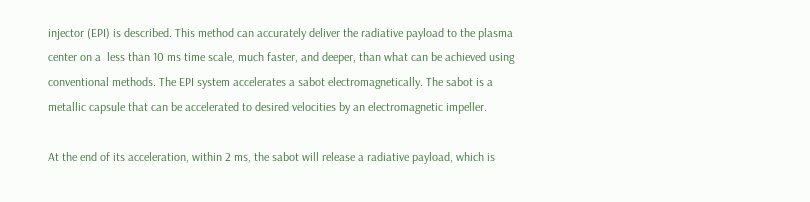injector (EPI) is described. This method can accurately deliver the radiative payload to the plasma center on a  less than 10 ms time scale, much faster, and deeper, than what can be achieved using conventional methods. The EPI system accelerates a sabot electromagnetically. The sabot is a metallic capsule that can be accelerated to desired velocities by an electromagnetic impeller.

At the end of its acceleration, within 2 ms, the sabot will release a radiative payload, which is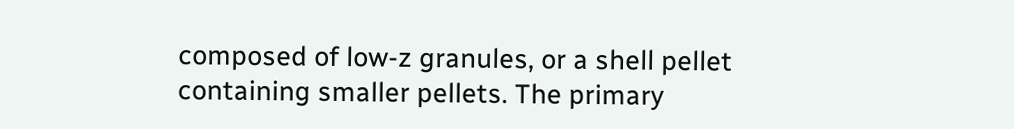composed of low-z granules, or a shell pellet containing smaller pellets. The primary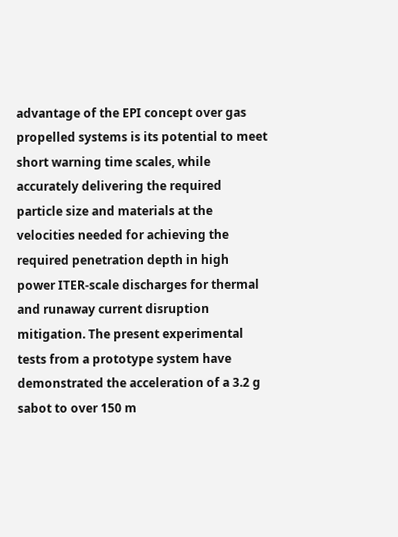advantage of the EPI concept over gas propelled systems is its potential to meet short warning time scales, while accurately delivering the required particle size and materials at the velocities needed for achieving the required penetration depth in high power ITER-scale discharges for thermal and runaway current disruption mitigation. The present experimental tests from a prototype system have demonstrated the acceleration of a 3.2 g sabot to over 150 m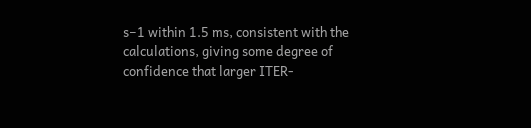s−1 within 1.5 ms, consistent with the calculations, giving some degree of confidence that larger ITER-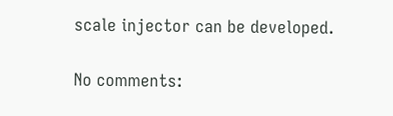scale injector can be developed.

No comments: